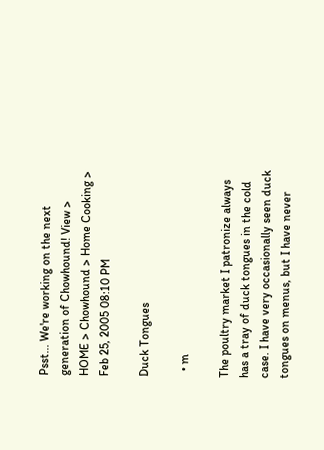Psst... We're working on the next generation of Chowhound! View >
HOME > Chowhound > Home Cooking >
Feb 25, 2005 08:10 PM

Duck Tongues

  • m

The poultry market I patronize always has a tray of duck tongues in the cold case. I have very occasionally seen duck tongues on menus, but I have never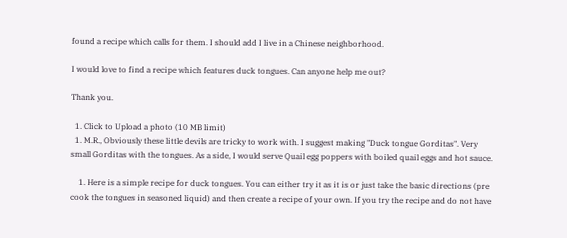found a recipe which calls for them. I should add I live in a Chinese neighborhood.

I would love to find a recipe which features duck tongues. Can anyone help me out?

Thank you.

  1. Click to Upload a photo (10 MB limit)
  1. M.R., Obviously these little devils are tricky to work with. I suggest making "Duck tongue Gorditas". Very small Gorditas with the tongues. As a side, I would serve Quail egg poppers with boiled quail eggs and hot sauce.

    1. Here is a simple recipe for duck tongues. You can either try it as it is or just take the basic directions (pre cook the tongues in seasoned liquid) and then create a recipe of your own. If you try the recipe and do not have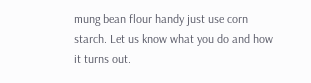mung bean flour handy just use corn starch. Let us know what you do and how it turns out.